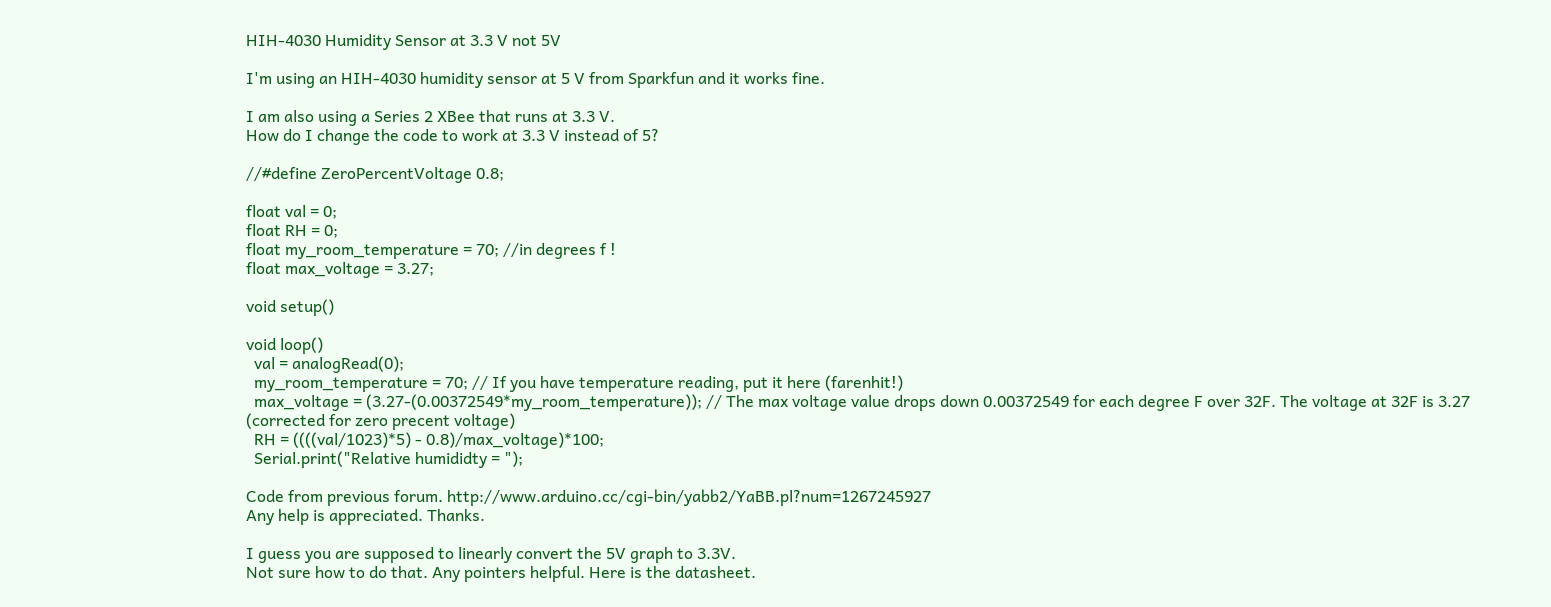HIH-4030 Humidity Sensor at 3.3 V not 5V

I'm using an HIH-4030 humidity sensor at 5 V from Sparkfun and it works fine.

I am also using a Series 2 XBee that runs at 3.3 V.
How do I change the code to work at 3.3 V instead of 5?

//#define ZeroPercentVoltage 0.8;

float val = 0;
float RH = 0;
float my_room_temperature = 70; //in degrees f !
float max_voltage = 3.27;

void setup()

void loop()
  val = analogRead(0);
  my_room_temperature = 70; // If you have temperature reading, put it here (farenhit!)
  max_voltage = (3.27-(0.00372549*my_room_temperature)); // The max voltage value drops down 0.00372549 for each degree F over 32F. The voltage at 32F is 3.27 (corrected for zero precent voltage)
  RH = ((((val/1023)*5) - 0.8)/max_voltage)*100;
  Serial.print("Relative humididty = ");

Code from previous forum. http://www.arduino.cc/cgi-bin/yabb2/YaBB.pl?num=1267245927
Any help is appreciated. Thanks.

I guess you are supposed to linearly convert the 5V graph to 3.3V.
Not sure how to do that. Any pointers helpful. Here is the datasheet.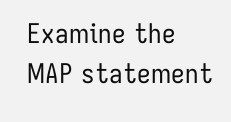Examine the MAP statement